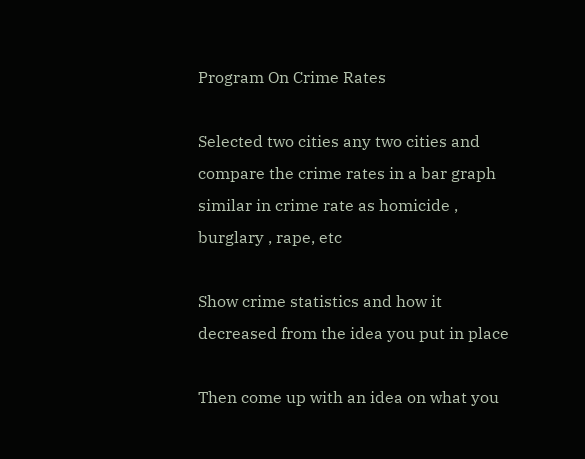Program On Crime Rates

Selected two cities any two cities and compare the crime rates in a bar graph similar in crime rate as homicide , burglary , rape, etc

Show crime statistics and how it decreased from the idea you put in place

Then come up with an idea on what you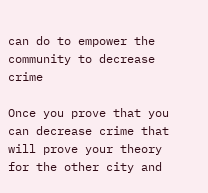can do to empower the community to decrease crime

Once you prove that you can decrease crime that will prove your theory for the other city and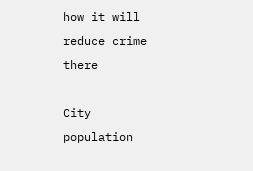how it will reduce crime there

City population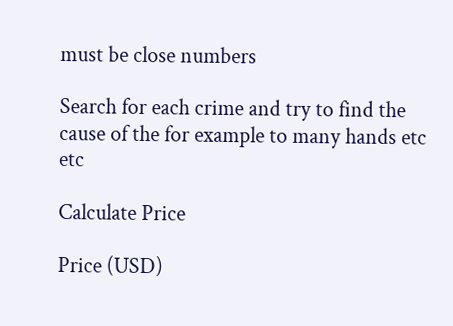must be close numbers

Search for each crime and try to find the cause of the for example to many hands etc etc

Calculate Price

Price (USD)